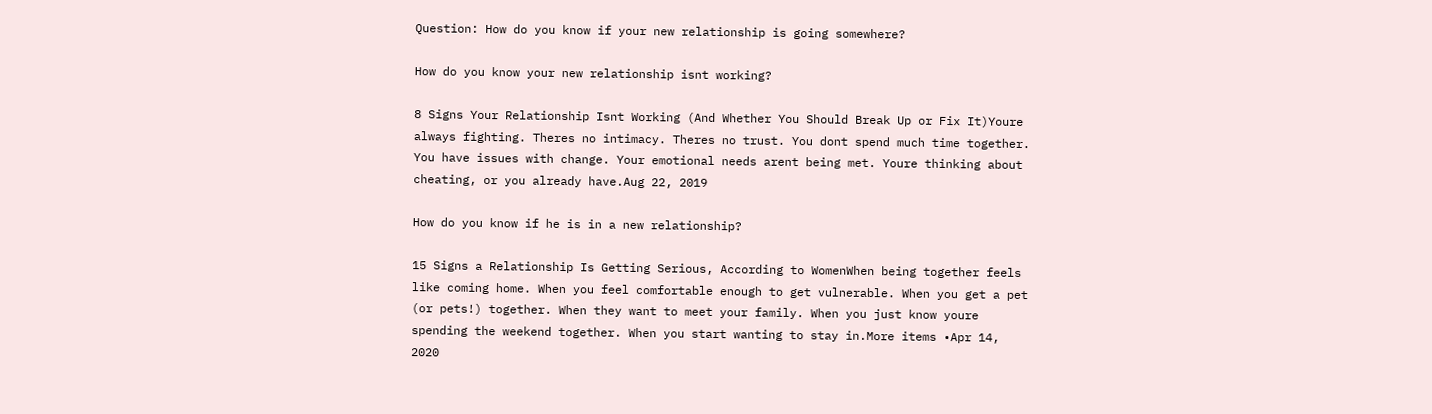Question: How do you know if your new relationship is going somewhere?

How do you know your new relationship isnt working?

8 Signs Your Relationship Isnt Working (And Whether You Should Break Up or Fix It)Youre always fighting. Theres no intimacy. Theres no trust. You dont spend much time together. You have issues with change. Your emotional needs arent being met. Youre thinking about cheating, or you already have.Aug 22, 2019

How do you know if he is in a new relationship?

15 Signs a Relationship Is Getting Serious, According to WomenWhen being together feels like coming home. When you feel comfortable enough to get vulnerable. When you get a pet (or pets!) together. When they want to meet your family. When you just know youre spending the weekend together. When you start wanting to stay in.More items •Apr 14, 2020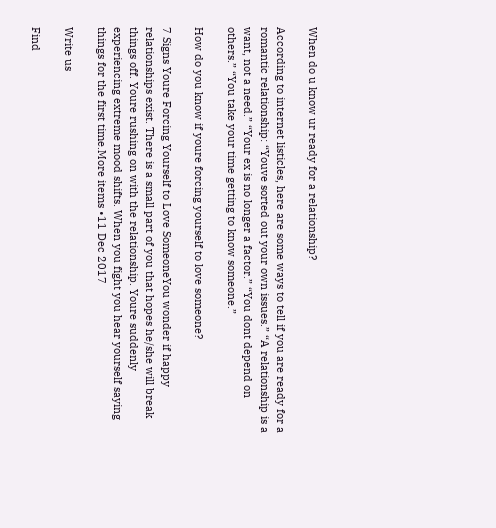When do u know ur ready for a relationship?

According to internet listicles, here are some ways to tell if you are ready for a romantic relationship: “Youve sorted out your own issues.” “A relationship is a want, not a need.” “Your ex is no longer a factor.” “You dont depend on others.” “You take your time getting to know someone.”

How do you know if youre forcing yourself to love someone?

7 Signs Youre Forcing Yourself to Love SomeoneYou wonder if happy relationships exist. There is a small part of you that hopes he/she will break things off. Youre rushing on with the relationship. Youre suddenly experiencing extreme mood shifts. When you fight you hear yourself saying things for the first time.More items •11 Dec 2017

Write us

Find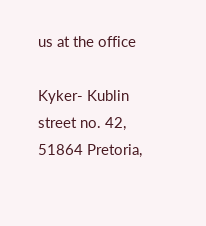us at the office

Kyker- Kublin street no. 42, 51864 Pretoria,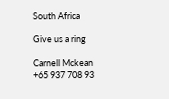South Africa

Give us a ring

Carnell Mckean
+65 937 708 93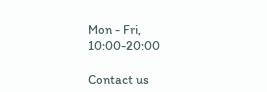Mon - Fri, 10:00-20:00

Contact us